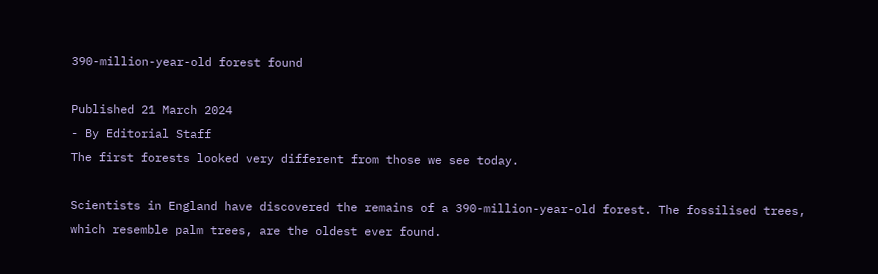390-million-year-old forest found

Published 21 March 2024
- By Editorial Staff
The first forests looked very different from those we see today.

Scientists in England have discovered the remains of a 390-million-year-old forest. The fossilised trees, which resemble palm trees, are the oldest ever found.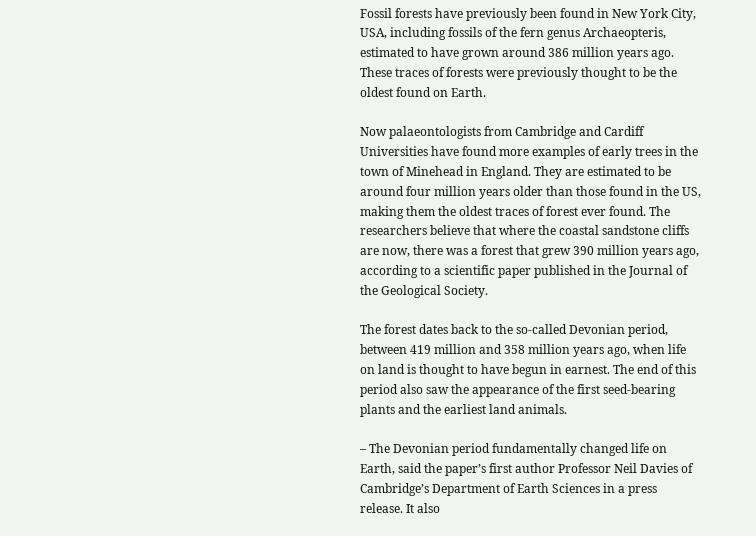Fossil forests have previously been found in New York City, USA, including fossils of the fern genus Archaeopteris, estimated to have grown around 386 million years ago. These traces of forests were previously thought to be the oldest found on Earth.

Now palaeontologists from Cambridge and Cardiff Universities have found more examples of early trees in the town of Minehead in England. They are estimated to be around four million years older than those found in the US, making them the oldest traces of forest ever found. The researchers believe that where the coastal sandstone cliffs are now, there was a forest that grew 390 million years ago, according to a scientific paper published in the Journal of the Geological Society.

The forest dates back to the so-called Devonian period, between 419 million and 358 million years ago, when life on land is thought to have begun in earnest. The end of this period also saw the appearance of the first seed-bearing plants and the earliest land animals.

– The Devonian period fundamentally changed life on Earth, said the paper’s first author Professor Neil Davies of Cambridge’s Department of Earth Sciences in a press release. It also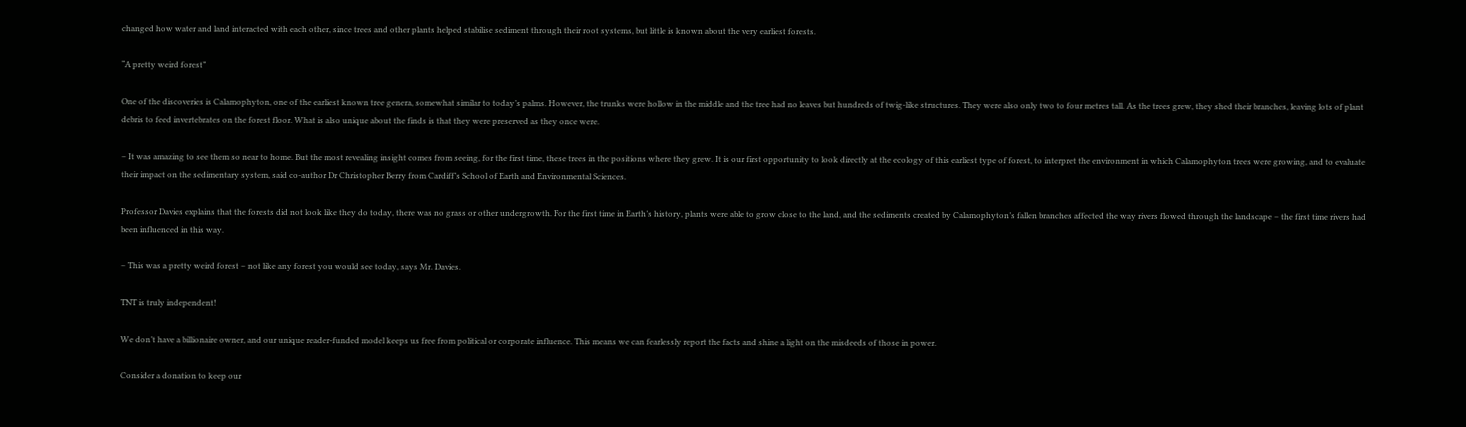changed how water and land interacted with each other, since trees and other plants helped stabilise sediment through their root systems, but little is known about the very earliest forests.

“A pretty weird forest”

One of the discoveries is Calamophyton, one of the earliest known tree genera, somewhat similar to today’s palms. However, the trunks were hollow in the middle and the tree had no leaves but hundreds of twig-like structures. They were also only two to four metres tall. As the trees grew, they shed their branches, leaving lots of plant debris to feed invertebrates on the forest floor. What is also unique about the finds is that they were preserved as they once were.

– It was amazing to see them so near to home. But the most revealing insight comes from seeing, for the first time, these trees in the positions where they grew. It is our first opportunity to look directly at the ecology of this earliest type of forest, to interpret the environment in which Calamophyton trees were growing, and to evaluate their impact on the sedimentary system, said co-author Dr Christopher Berry from Cardiff’s School of Earth and Environmental Sciences.

Professor Davies explains that the forests did not look like they do today, there was no grass or other undergrowth. For the first time in Earth’s history, plants were able to grow close to the land, and the sediments created by Calamophyton’s fallen branches affected the way rivers flowed through the landscape – the first time rivers had been influenced in this way.

– This was a pretty weird forest – not like any forest you would see today, says Mr. Davies.

TNT is truly independent!

We don’t have a billionaire owner, and our unique reader-funded model keeps us free from political or corporate influence. This means we can fearlessly report the facts and shine a light on the misdeeds of those in power.

Consider a donation to keep our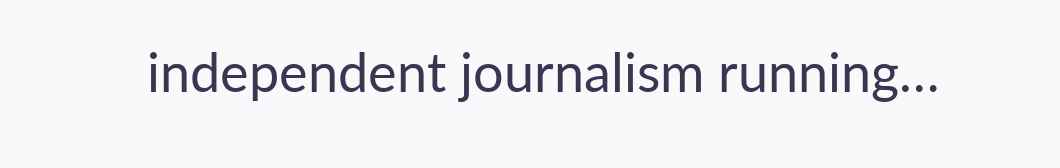independent journalism running…